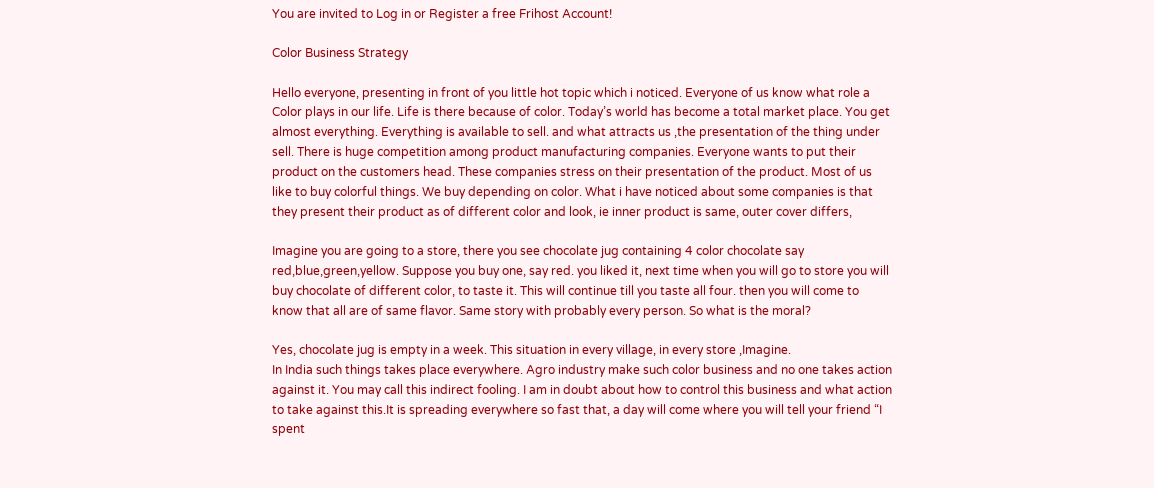You are invited to Log in or Register a free Frihost Account!

Color Business Strategy

Hello everyone, presenting in front of you little hot topic which i noticed. Everyone of us know what role a Color plays in our life. Life is there because of color. Today’s world has become a total market place. You get almost everything. Everything is available to sell. and what attracts us ,the presentation of the thing under sell. There is huge competition among product manufacturing companies. Everyone wants to put their product on the customers head. These companies stress on their presentation of the product. Most of us like to buy colorful things. We buy depending on color. What i have noticed about some companies is that they present their product as of different color and look, ie inner product is same, outer cover differs,

Imagine you are going to a store, there you see chocolate jug containing 4 color chocolate say red,blue,green,yellow. Suppose you buy one, say red. you liked it, next time when you will go to store you will buy chocolate of different color, to taste it. This will continue till you taste all four. then you will come to know that all are of same flavor. Same story with probably every person. So what is the moral?

Yes, chocolate jug is empty in a week. This situation in every village, in every store ,Imagine.
In India such things takes place everywhere. Agro industry make such color business and no one takes action against it. You may call this indirect fooling. I am in doubt about how to control this business and what action to take against this.It is spreading everywhere so fast that, a day will come where you will tell your friend “I spent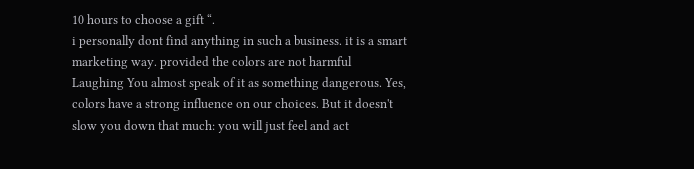10 hours to choose a gift “.
i personally dont find anything in such a business. it is a smart marketing way. provided the colors are not harmful
Laughing You almost speak of it as something dangerous. Yes, colors have a strong influence on our choices. But it doesn't slow you down that much: you will just feel and act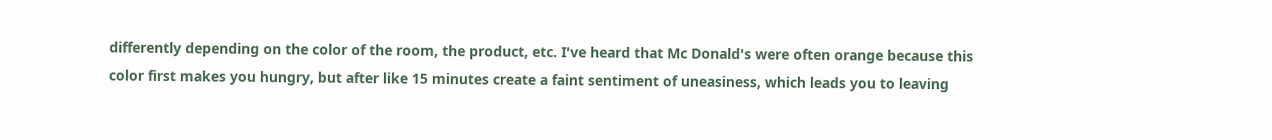differently depending on the color of the room, the product, etc. I've heard that Mc Donald's were often orange because this color first makes you hungry, but after like 15 minutes create a faint sentiment of uneasiness, which leads you to leaving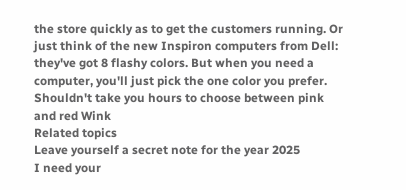the store quickly as to get the customers running. Or just think of the new Inspiron computers from Dell: they've got 8 flashy colors. But when you need a computer, you'll just pick the one color you prefer. Shouldn't take you hours to choose between pink and red Wink
Related topics
Leave yourself a secret note for the year 2025
I need your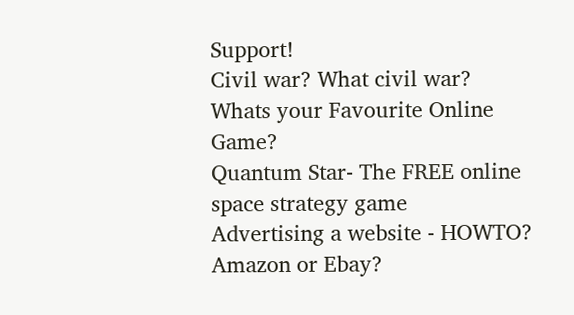Support!
Civil war? What civil war?
Whats your Favourite Online Game?
Quantum Star- The FREE online space strategy game
Advertising a website - HOWTO?
Amazon or Ebay?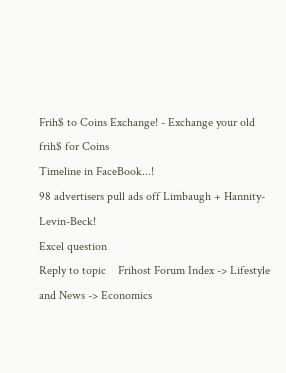Frih$ to Coins Exchange! - Exchange your old frih$ for Coins
Timeline in FaceBook...!
98 advertisers pull ads off Limbaugh + Hannity-Levin-Beck!
Excel question
Reply to topic    Frihost Forum Index -> Lifestyle and News -> Economics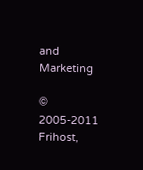and Marketing

© 2005-2011 Frihost,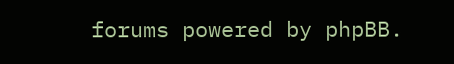forums powered by phpBB.